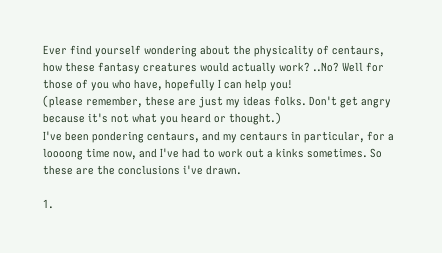Ever find yourself wondering about the physicality of centaurs, how these fantasy creatures would actually work? ..No? Well for those of you who have, hopefully I can help you!
(please remember, these are just my ideas folks. Don't get angry because it's not what you heard or thought.)
I've been pondering centaurs, and my centaurs in particular, for a loooong time now, and I've had to work out a kinks sometimes. So these are the conclusions i've drawn.

1.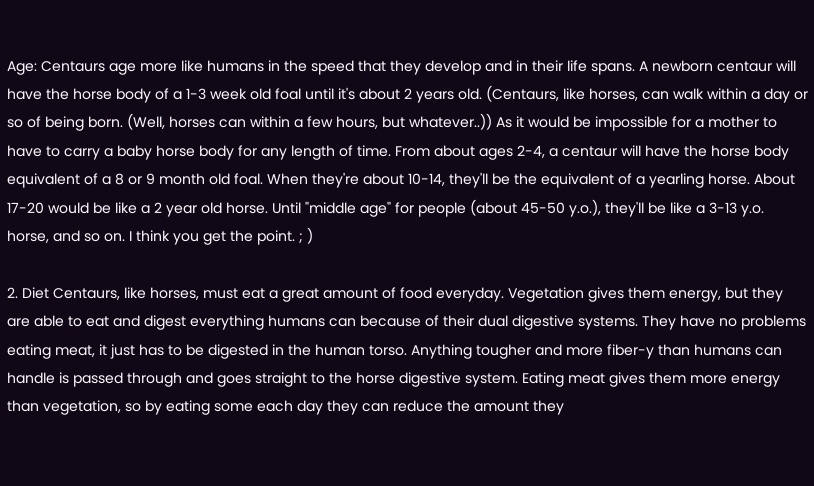Age: Centaurs age more like humans in the speed that they develop and in their life spans. A newborn centaur will have the horse body of a 1-3 week old foal until it's about 2 years old. (Centaurs, like horses, can walk within a day or so of being born. (Well, horses can within a few hours, but whatever..)) As it would be impossible for a mother to have to carry a baby horse body for any length of time. From about ages 2-4, a centaur will have the horse body equivalent of a 8 or 9 month old foal. When they're about 10-14, they'll be the equivalent of a yearling horse. About 17-20 would be like a 2 year old horse. Until "middle age" for people (about 45-50 y.o.), they'll be like a 3-13 y.o. horse, and so on. I think you get the point. ; )

2. Diet Centaurs, like horses, must eat a great amount of food everyday. Vegetation gives them energy, but they are able to eat and digest everything humans can because of their dual digestive systems. They have no problems eating meat, it just has to be digested in the human torso. Anything tougher and more fiber-y than humans can handle is passed through and goes straight to the horse digestive system. Eating meat gives them more energy than vegetation, so by eating some each day they can reduce the amount they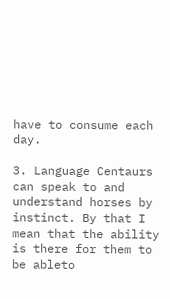have to consume each day.

3. Language Centaurs can speak to and understand horses by instinct. By that I mean that the ability is there for them to be ableto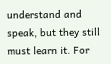understand and speak, but they still must learn it. For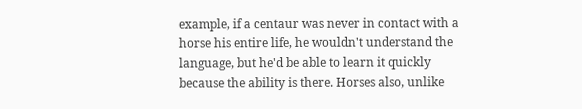example, if a centaur was never in contact with a horse his entire life, he wouldn't understand the language, but he'd be able to learn it quickly because the ability is there. Horses also, unlike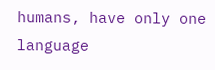humans, have only one language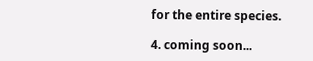for the entire species.

4. coming soon...